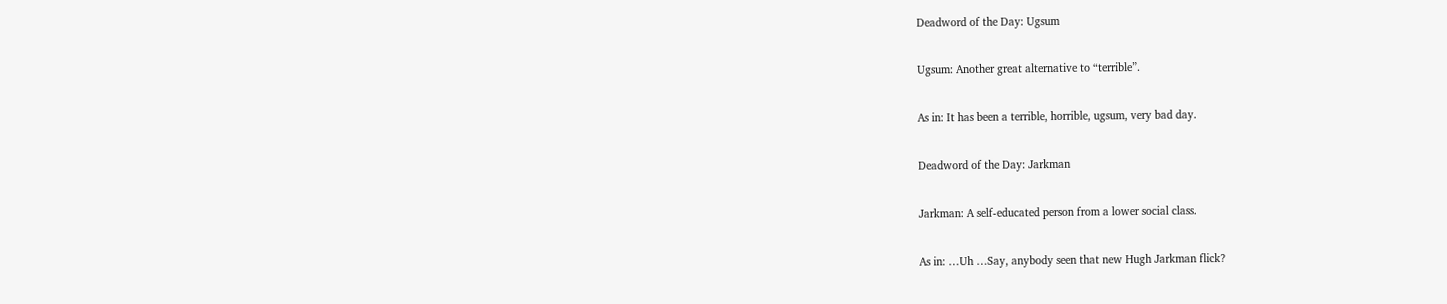Deadword of the Day: Ugsum

Ugsum: Another great alternative to “terrible”.

As in: It has been a terrible, horrible, ugsum, very bad day.

Deadword of the Day: Jarkman

Jarkman: A self-educated person from a lower social class.

As in: …Uh …Say, anybody seen that new Hugh Jarkman flick?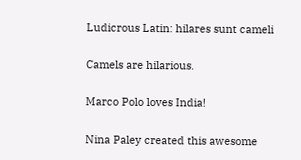Ludicrous Latin: hilares sunt cameli

Camels are hilarious.

Marco Polo loves India!

Nina Paley created this awesome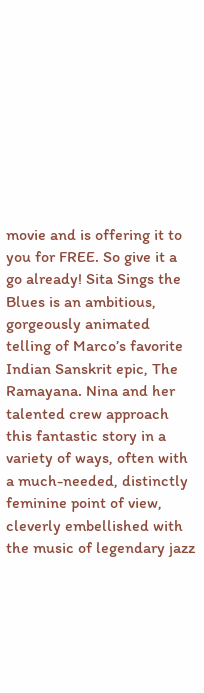movie and is offering it to you for FREE. So give it a go already! Sita Sings the Blues is an ambitious, gorgeously animated telling of Marco’s favorite Indian Sanskrit epic, The Ramayana. Nina and her talented crew approach this fantastic story in a variety of ways, often with a much-needed, distinctly feminine point of view, cleverly embellished with the music of legendary jazz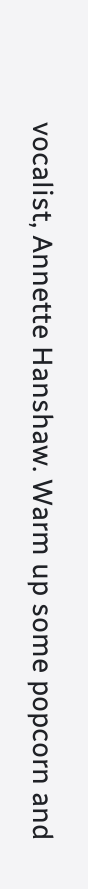vocalist, Annette Hanshaw. Warm up some popcorn and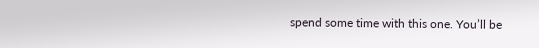spend some time with this one. You’ll be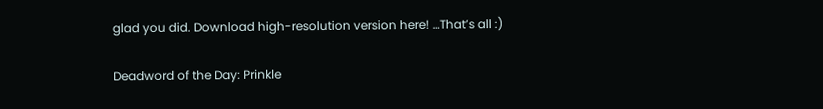glad you did. Download high-resolution version here! …That’s all :)

Deadword of the Day: Prinkle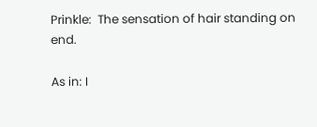Prinkle:  The sensation of hair standing on end.

As in: I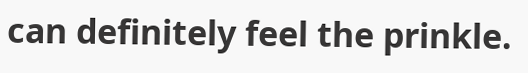can definitely feel the prinkle.